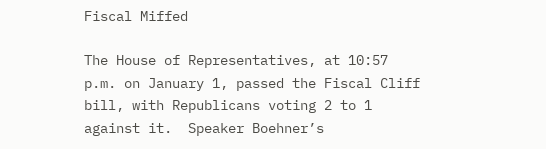Fiscal Miffed

The House of Representatives, at 10:57 p.m. on January 1, passed the Fiscal Cliff bill, with Republicans voting 2 to 1 against it.  Speaker Boehner’s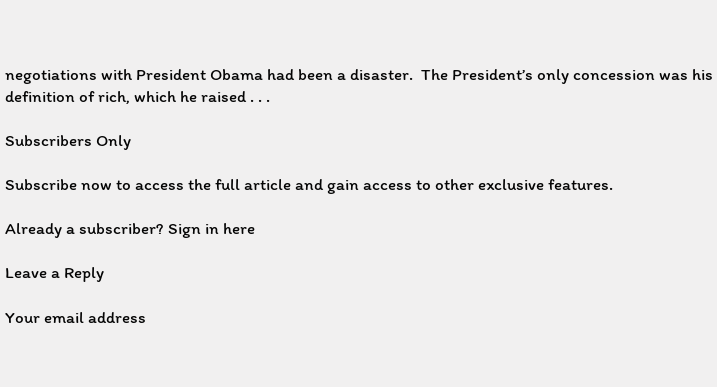negotiations with President Obama had been a disaster.  The President’s only concession was his definition of rich, which he raised . . .

Subscribers Only

Subscribe now to access the full article and gain access to other exclusive features.

Already a subscriber? Sign in here

Leave a Reply

Your email address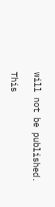will not be published.

This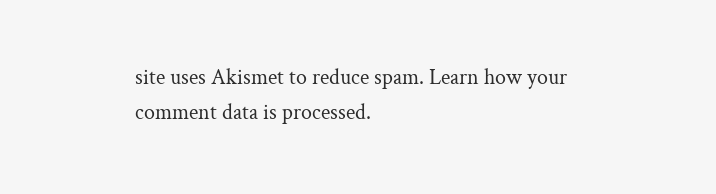site uses Akismet to reduce spam. Learn how your comment data is processed.